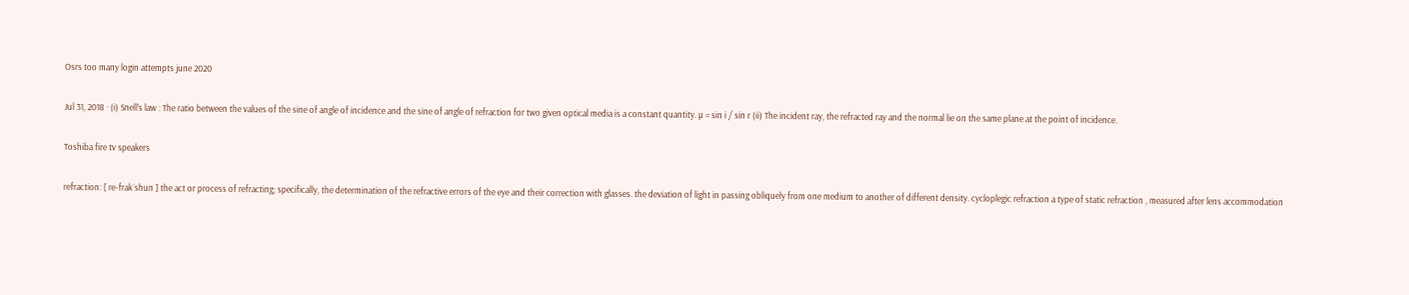Osrs too many login attempts june 2020

Jul 31, 2018 · (i) Snell’s law : The ratio between the values of the sine of angle of incidence and the sine of angle of refraction for two given optical media is a constant quantity. µ = sin i / sin r (ii) The incident ray, the refracted ray and the normal lie on the same plane at the point of incidence.

Toshiba fire tv speakers

refraction: [ re-frak´shun ] the act or process of refracting; specifically, the determination of the refractive errors of the eye and their correction with glasses. the deviation of light in passing obliquely from one medium to another of different density. cycloplegic refraction a type of static refraction , measured after lens accommodation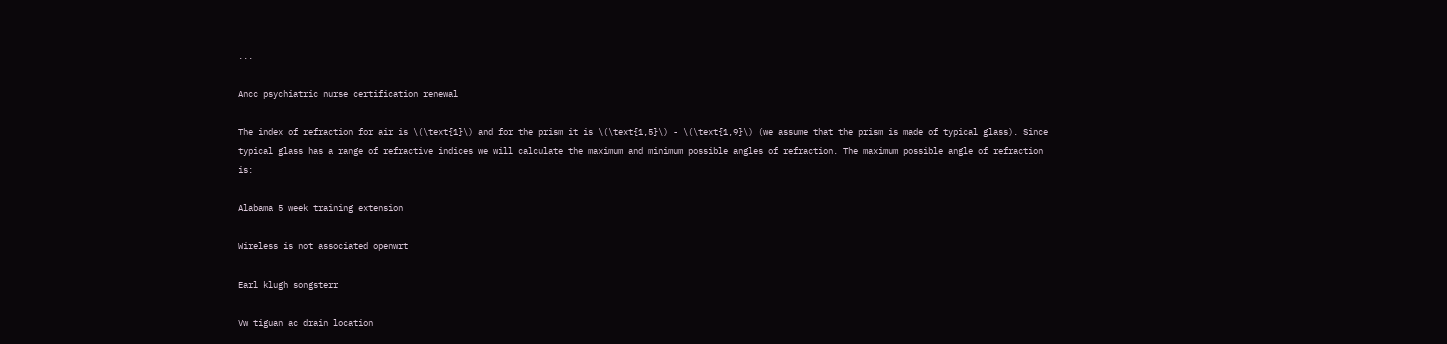...

Ancc psychiatric nurse certification renewal

The index of refraction for air is \(\text{1}\) and for the prism it is \(\text{1,5}\) - \(\text{1,9}\) (we assume that the prism is made of typical glass). Since typical glass has a range of refractive indices we will calculate the maximum and minimum possible angles of refraction. The maximum possible angle of refraction is:

Alabama 5 week training extension

Wireless is not associated openwrt

Earl klugh songsterr

Vw tiguan ac drain location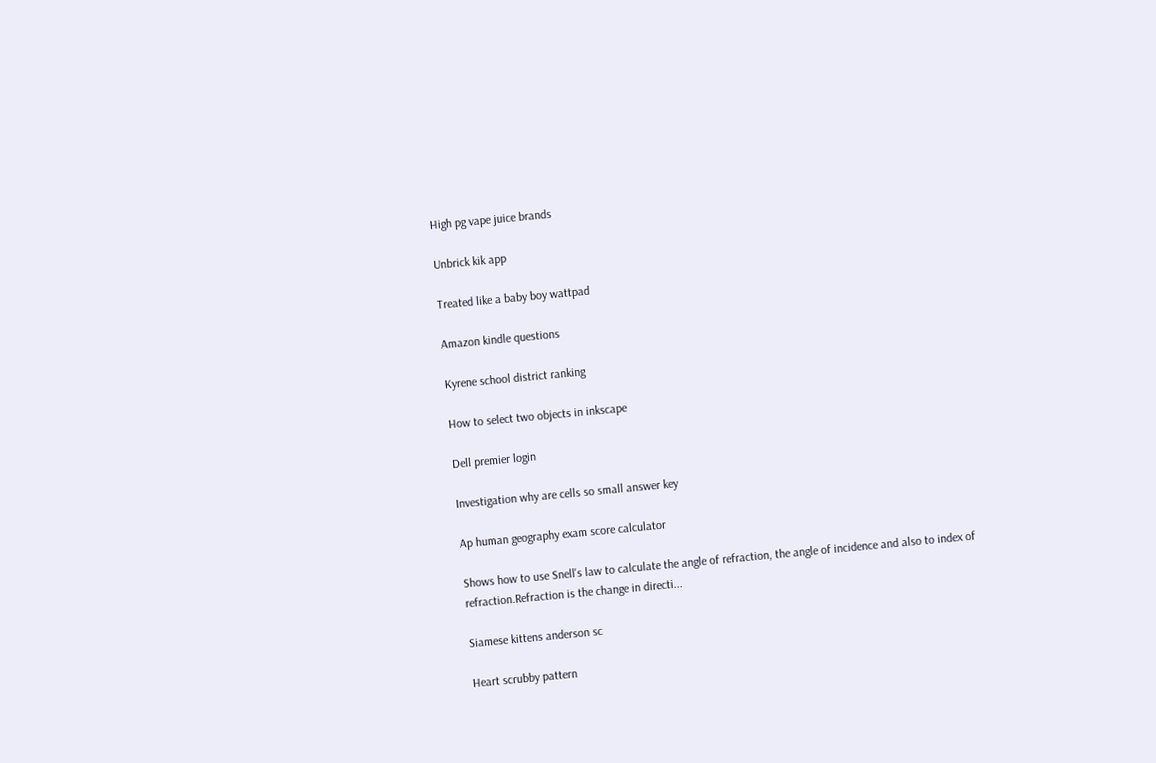High pg vape juice brands

Unbrick kik app

Treated like a baby boy wattpad

Amazon kindle questions

Kyrene school district ranking

How to select two objects in inkscape

Dell premier login

Investigation why are cells so small answer key

Ap human geography exam score calculator

Shows how to use Snell's law to calculate the angle of refraction, the angle of incidence and also to index of refraction.Refraction is the change in directi...

Siamese kittens anderson sc

Heart scrubby pattern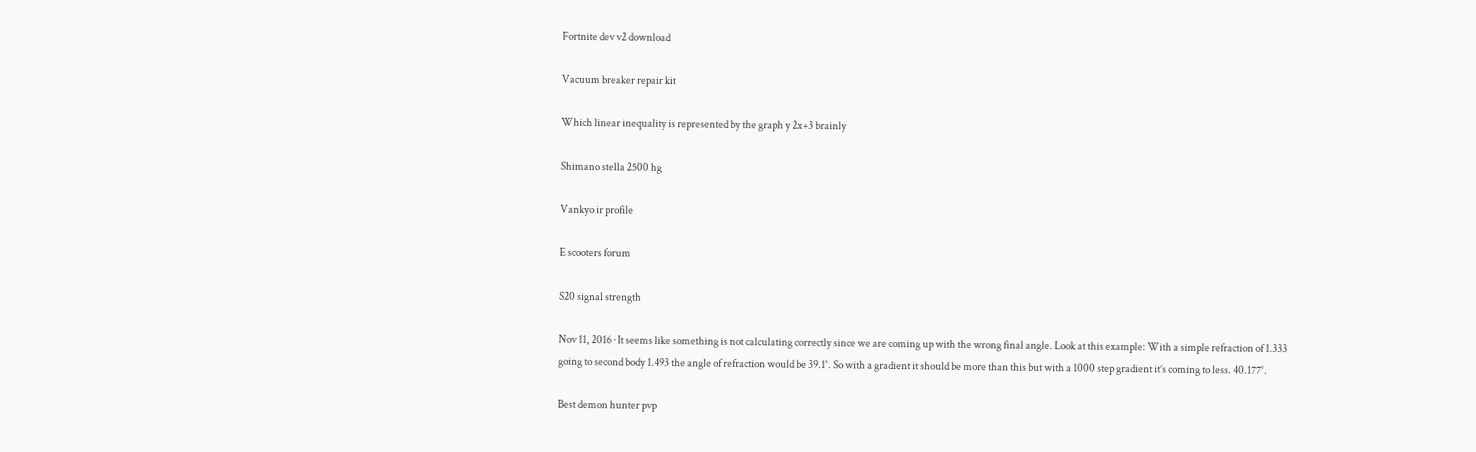Fortnite dev v2 download

Vacuum breaker repair kit

Which linear inequality is represented by the graph y 2x+3 brainly

Shimano stella 2500 hg

Vankyo ir profile

E scooters forum

S20 signal strength

Nov 11, 2016 · It seems like something is not calculating correctly since we are coming up with the wrong final angle. Look at this example: With a simple refraction of 1.333 going to second body 1.493 the angle of refraction would be 39.1°. So with a gradient it should be more than this but with a 1000 step gradient it’s coming to less. 40.177°.

Best demon hunter pvp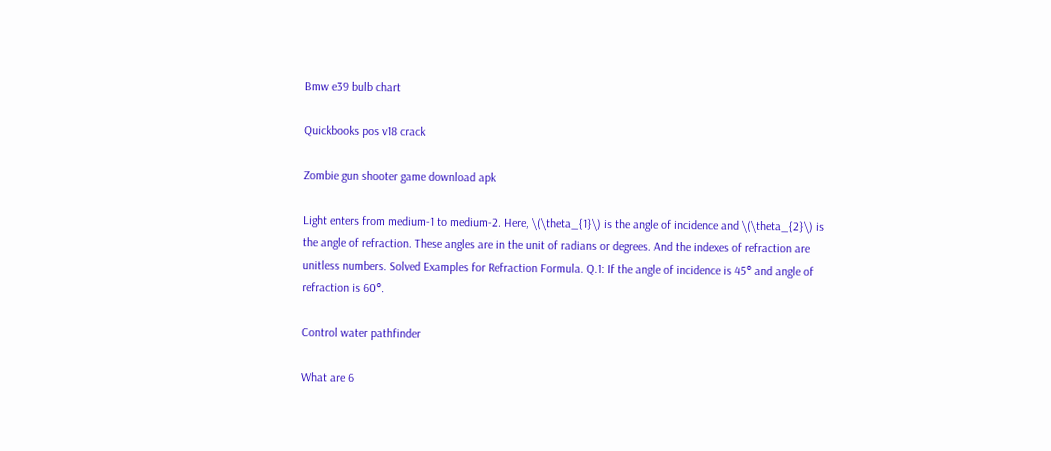Bmw e39 bulb chart

Quickbooks pos v18 crack

Zombie gun shooter game download apk

Light enters from medium-1 to medium-2. Here, \(\theta_{1}\) is the angle of incidence and \(\theta_{2}\) is the angle of refraction. These angles are in the unit of radians or degrees. And the indexes of refraction are unitless numbers. Solved Examples for Refraction Formula. Q.1: If the angle of incidence is 45° and angle of refraction is 60°.

Control water pathfinder

What are 6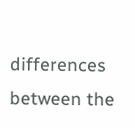differences between the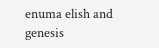enuma elish and genesis